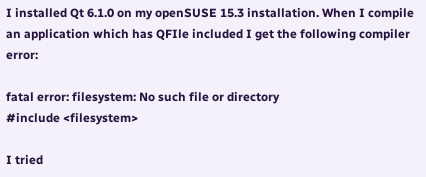I installed Qt 6.1.0 on my openSUSE 15.3 installation. When I compile an application which has QFIle included I get the following compiler error:

fatal error: filesystem: No such file or directory
#include <filesystem>

I tried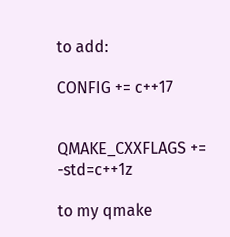to add:

CONFIG += c++17


QMAKE_CXXFLAGS += -std=c++1z

to my qmake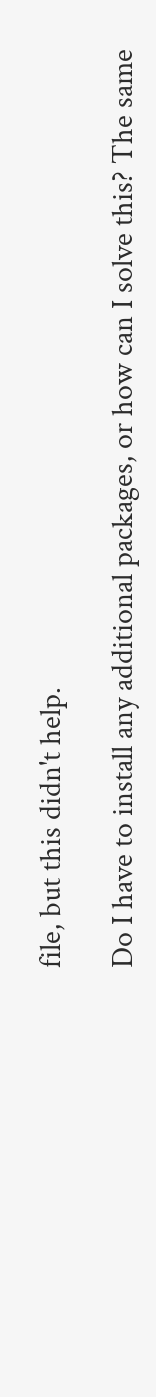file, but this didn't help.

Do I have to install any additional packages, or how can I solve this? The same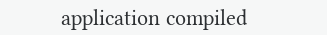application compiled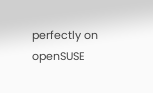perfectly on openSUSE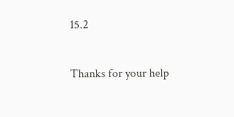15.2

Thanks for your help